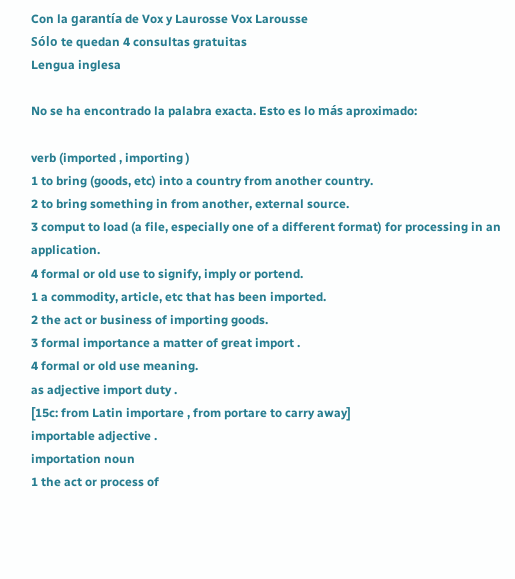Con la garantía de Vox y Laurosse Vox Larousse
Sólo te quedan 4 consultas gratuitas
Lengua inglesa

No se ha encontrado la palabra exacta. Esto es lo más aproximado:

verb (imported , importing )
1 to bring (goods, etc) into a country from another country.
2 to bring something in from another, external source.
3 comput to load (a file, especially one of a different format) for processing in an application.
4 formal or old use to signify, imply or portend.
1 a commodity, article, etc that has been imported.
2 the act or business of importing goods.
3 formal importance a matter of great import .
4 formal or old use meaning.
as adjective import duty .
[15c: from Latin importare , from portare to carry away]
importable adjective .
importation noun
1 the act or process of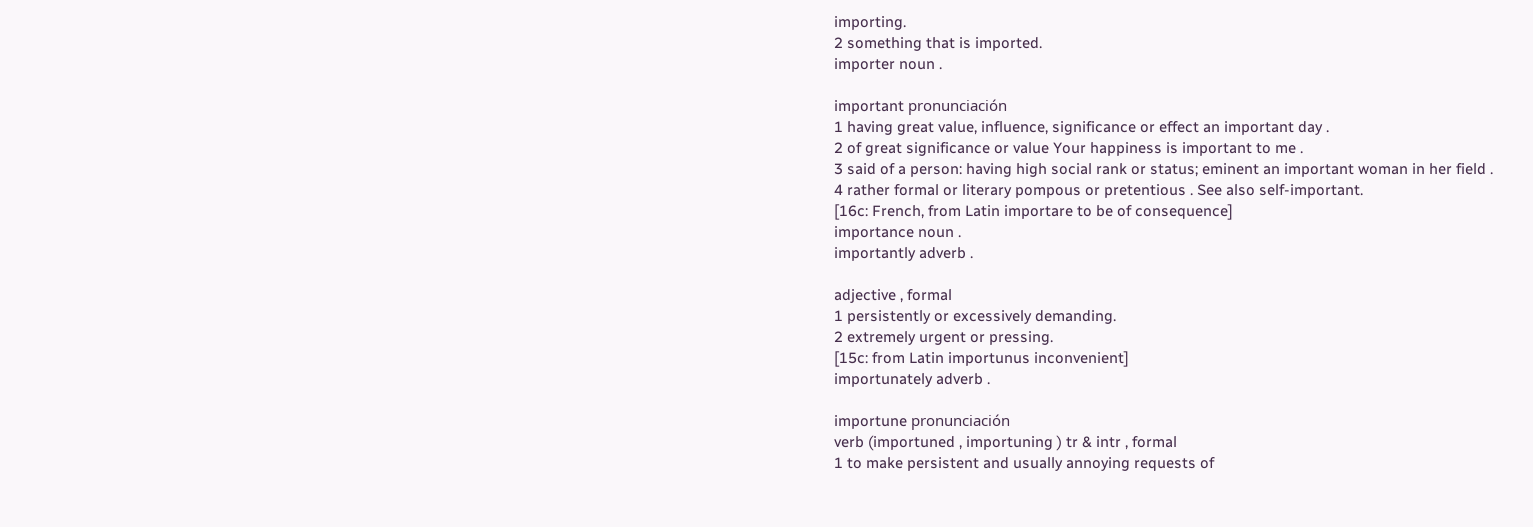importing.
2 something that is imported.
importer noun .

important pronunciación
1 having great value, influence, significance or effect an important day .
2 of great significance or value Your happiness is important to me .
3 said of a person: having high social rank or status; eminent an important woman in her field .
4 rather formal or literary pompous or pretentious . See also self-important.
[16c: French, from Latin importare to be of consequence]
importance noun .
importantly adverb .

adjective , formal
1 persistently or excessively demanding.
2 extremely urgent or pressing.
[15c: from Latin importunus inconvenient]
importunately adverb .

importune pronunciación
verb (importuned , importuning ) tr & intr , formal
1 to make persistent and usually annoying requests of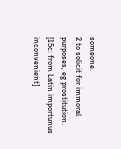someone.
2 to solicit for immoral purposes, eg prostitution.
[15c: from Latin importunus inconvenient]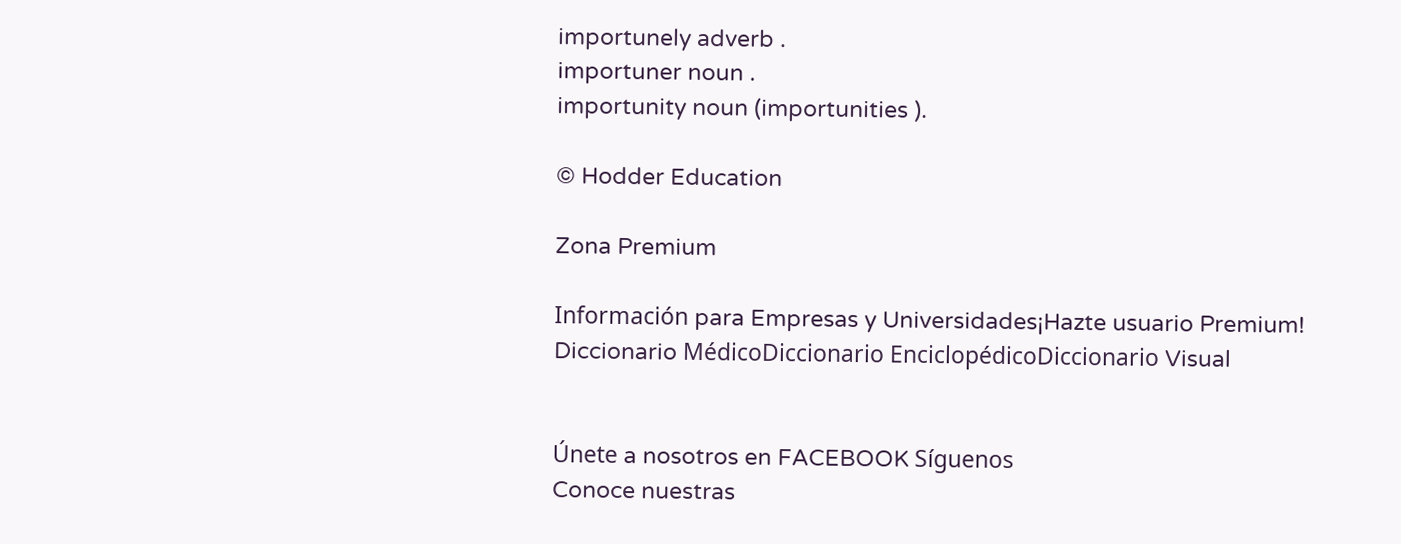importunely adverb .
importuner noun .
importunity noun (importunities ).

© Hodder Education

Zona Premium

Información para Empresas y Universidades¡Hazte usuario Premium!
Diccionario MédicoDiccionario EnciclopédicoDiccionario Visual


Únete a nosotros en FACEBOOK Síguenos
Conoce nuestras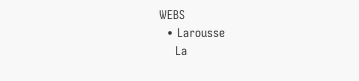WEBS
  • Larousse
    La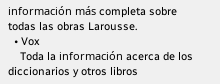información más completa sobre todas las obras Larousse.
  • Vox
    Toda la información acerca de los diccionarios y otros libros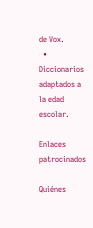de Vox.
  • Diccionarios adaptados a la edad escolar.

Enlaces patrocinados

Quiénes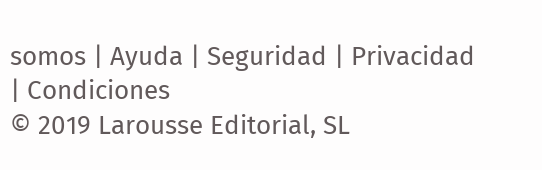somos | Ayuda | Seguridad | Privacidad | Condiciones
© 2019 Larousse Editorial, SL